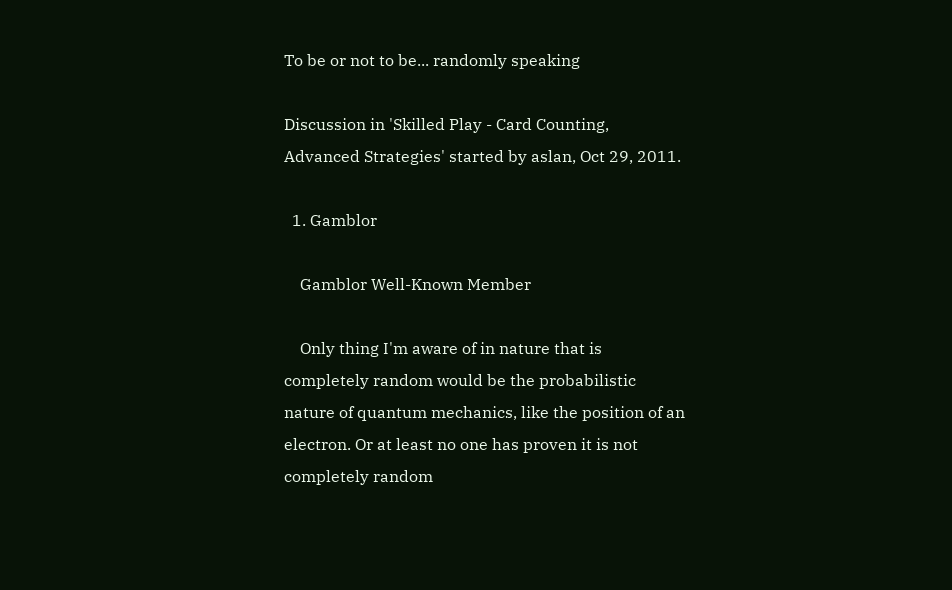To be or not to be... randomly speaking

Discussion in 'Skilled Play - Card Counting, Advanced Strategies' started by aslan, Oct 29, 2011.

  1. Gamblor

    Gamblor Well-Known Member

    Only thing I'm aware of in nature that is completely random would be the probabilistic nature of quantum mechanics, like the position of an electron. Or at least no one has proven it is not completely random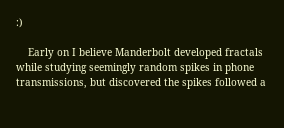:)

    Early on I believe Manderbolt developed fractals while studying seemingly random spikes in phone transmissions, but discovered the spikes followed a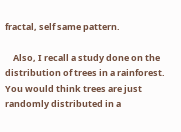fractal, self same pattern.

    Also, I recall a study done on the distribution of trees in a rainforest. You would think trees are just randomly distributed in a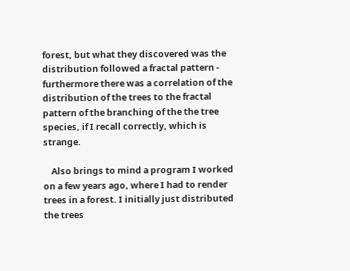forest, but what they discovered was the distribution followed a fractal pattern - furthermore there was a correlation of the distribution of the trees to the fractal pattern of the branching of the the tree species, if I recall correctly, which is strange.

    Also brings to mind a program I worked on a few years ago, where I had to render trees in a forest. I initially just distributed the trees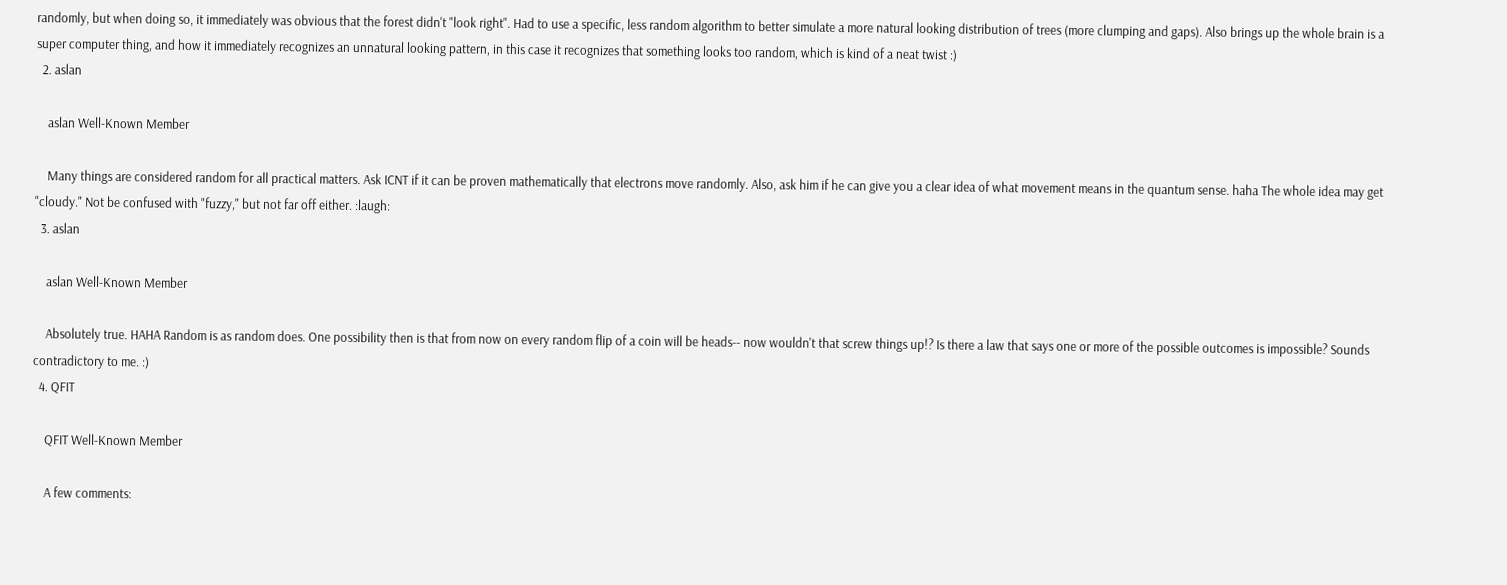randomly, but when doing so, it immediately was obvious that the forest didn't "look right". Had to use a specific, less random algorithm to better simulate a more natural looking distribution of trees (more clumping and gaps). Also brings up the whole brain is a super computer thing, and how it immediately recognizes an unnatural looking pattern, in this case it recognizes that something looks too random, which is kind of a neat twist :)
  2. aslan

    aslan Well-Known Member

    Many things are considered random for all practical matters. Ask ICNT if it can be proven mathematically that electrons move randomly. Also, ask him if he can give you a clear idea of what movement means in the quantum sense. haha The whole idea may get "cloudy." Not be confused with "fuzzy," but not far off either. :laugh:
  3. aslan

    aslan Well-Known Member

    Absolutely true. HAHA Random is as random does. One possibility then is that from now on every random flip of a coin will be heads-- now wouldn't that screw things up!? Is there a law that says one or more of the possible outcomes is impossible? Sounds contradictory to me. :)
  4. QFIT

    QFIT Well-Known Member

    A few comments: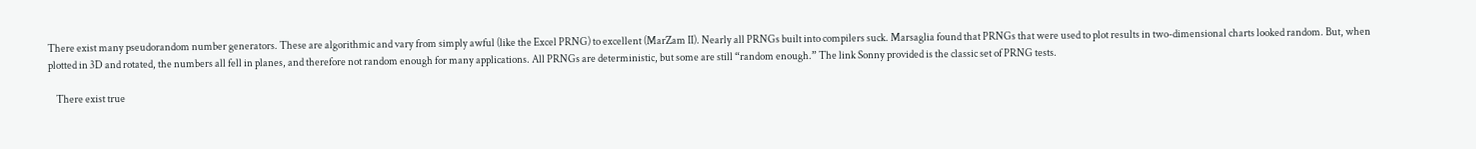There exist many pseudorandom number generators. These are algorithmic and vary from simply awful (like the Excel PRNG) to excellent (MarZam II). Nearly all PRNGs built into compilers suck. Marsaglia found that PRNGs that were used to plot results in two-dimensional charts looked random. But, when plotted in 3D and rotated, the numbers all fell in planes, and therefore not random enough for many applications. All PRNGs are deterministic, but some are still “random enough.” The link Sonny provided is the classic set of PRNG tests.

    There exist true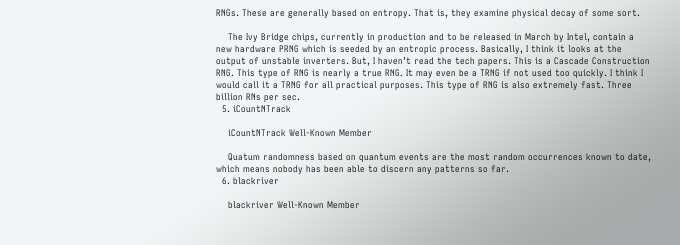RNGs. These are generally based on entropy. That is, they examine physical decay of some sort.

    The Ivy Bridge chips, currently in production and to be released in March by Intel, contain a new hardware PRNG which is seeded by an entropic process. Basically, I think it looks at the output of unstable inverters. But, I haven’t read the tech papers. This is a Cascade Construction RNG. This type of RNG is nearly a true RNG. It may even be a TRNG if not used too quickly. I think I would call it a TRNG for all practical purposes. This type of RNG is also extremely fast. Three billion RNs per sec.
  5. iCountNTrack

    iCountNTrack Well-Known Member

    Quatum randomness based on quantum events are the most random occurrences known to date, which means nobody has been able to discern any patterns so far.
  6. blackriver

    blackriver Well-Known Member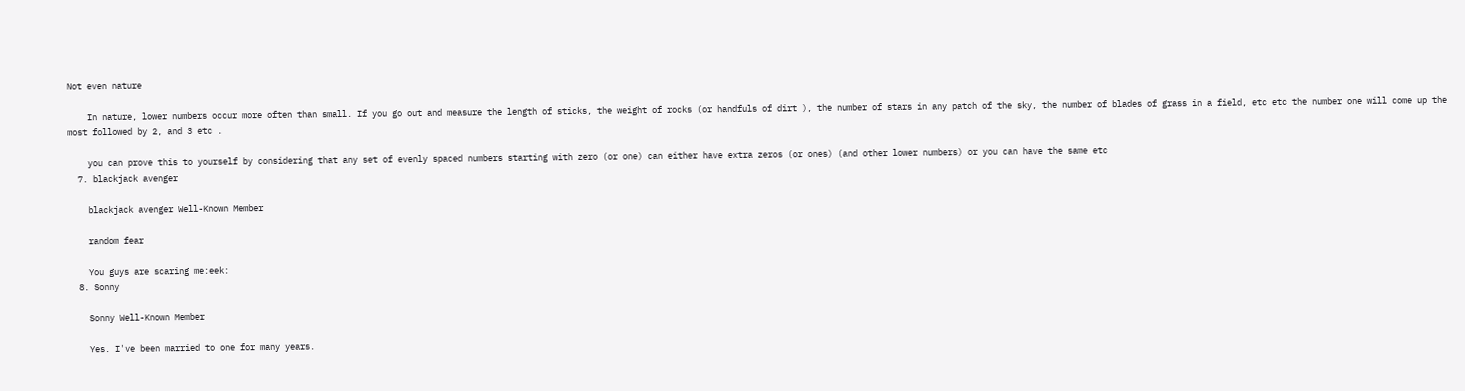Not even nature

    In nature, lower numbers occur more often than small. If you go out and measure the length of sticks, the weight of rocks (or handfuls of dirt ), the number of stars in any patch of the sky, the number of blades of grass in a field, etc etc the number one will come up the most followed by 2, and 3 etc .

    you can prove this to yourself by considering that any set of evenly spaced numbers starting with zero (or one) can either have extra zeros (or ones) (and other lower numbers) or you can have the same etc
  7. blackjack avenger

    blackjack avenger Well-Known Member

    random fear

    You guys are scaring me:eek:
  8. Sonny

    Sonny Well-Known Member

    Yes. I've been married to one for many years.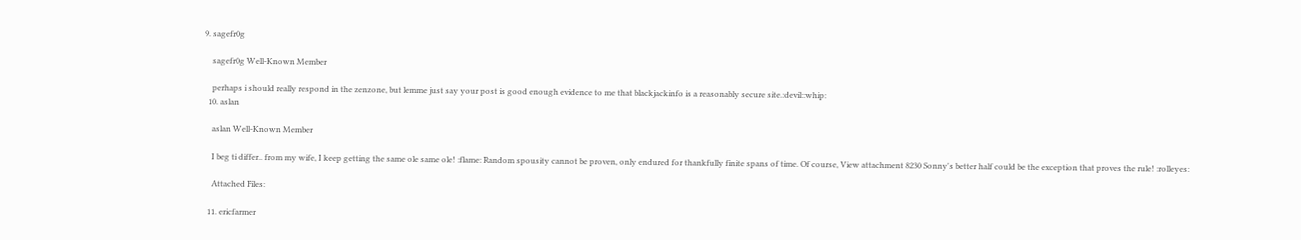9. sagefr0g

    sagefr0g Well-Known Member

    perhaps i should really respond in the zenzone, but lemme just say your post is good enough evidence to me that blackjackinfo is a reasonably secure site.:devil::whip:
  10. aslan

    aslan Well-Known Member

    I beg ti differ.. from my wife, I keep getting the same ole same ole! :flame: Random spousity cannot be proven, only endured for thankfully finite spans of time. Of course, View attachment 8230 Sonny's better half could be the exception that proves the rule! :rolleyes:

    Attached Files:

  11. ericfarmer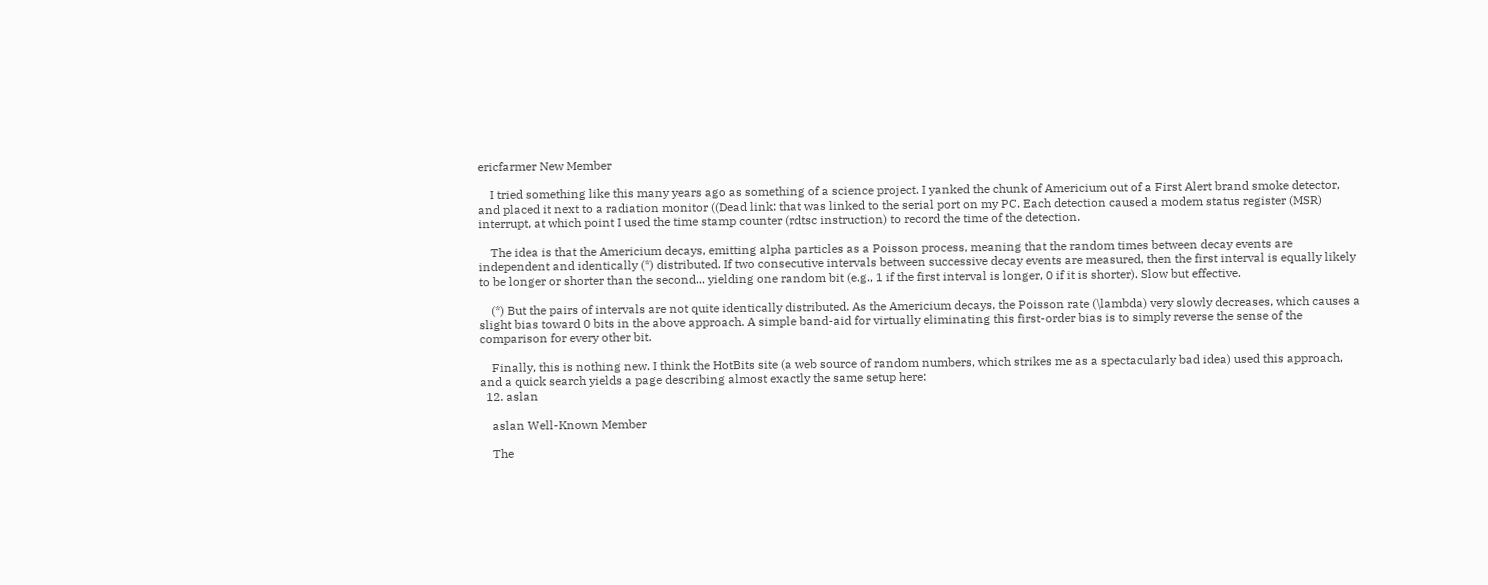ericfarmer New Member

    I tried something like this many years ago as something of a science project. I yanked the chunk of Americium out of a First Alert brand smoke detector, and placed it next to a radiation monitor ((Dead link: that was linked to the serial port on my PC. Each detection caused a modem status register (MSR) interrupt, at which point I used the time stamp counter (rdtsc instruction) to record the time of the detection.

    The idea is that the Americium decays, emitting alpha particles as a Poisson process, meaning that the random times between decay events are independent and identically (*) distributed. If two consecutive intervals between successive decay events are measured, then the first interval is equally likely to be longer or shorter than the second... yielding one random bit (e.g., 1 if the first interval is longer, 0 if it is shorter). Slow but effective.

    (*) But the pairs of intervals are not quite identically distributed. As the Americium decays, the Poisson rate (\lambda) very slowly decreases, which causes a slight bias toward 0 bits in the above approach. A simple band-aid for virtually eliminating this first-order bias is to simply reverse the sense of the comparison for every other bit.

    Finally, this is nothing new. I think the HotBits site (a web source of random numbers, which strikes me as a spectacularly bad idea) used this approach, and a quick search yields a page describing almost exactly the same setup here:
  12. aslan

    aslan Well-Known Member

    The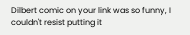Dilbert comic on your link was so funny, I couldn't resist putting it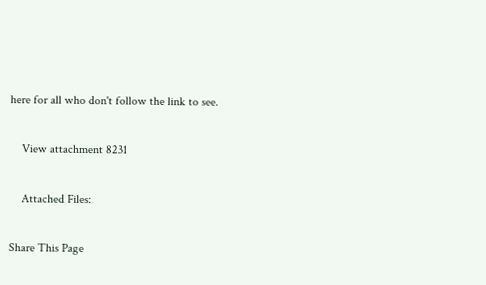here for all who don't follow the link to see.

    View attachment 8231

    Attached Files:

Share This Page